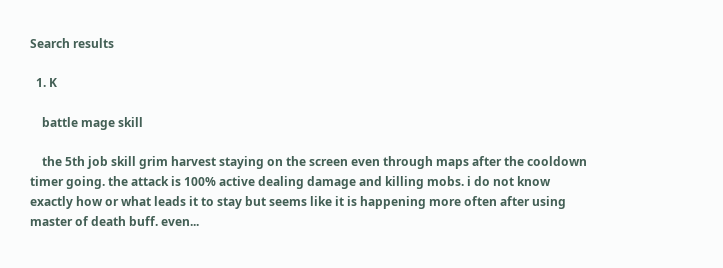Search results

  1. K

    battle mage skill

    the 5th job skill grim harvest staying on the screen even through maps after the cooldown timer going. the attack is 100% active dealing damage and killing mobs. i do not know exactly how or what leads it to stay but seems like it is happening more often after using master of death buff. even...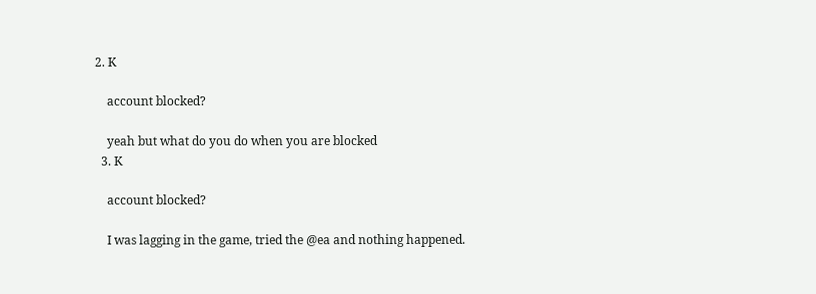2. K

    account blocked?

    yeah but what do you do when you are blocked
  3. K

    account blocked?

    I was lagging in the game, tried the @ea and nothing happened.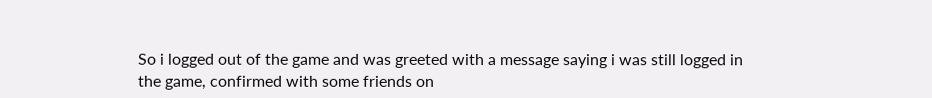So i logged out of the game and was greeted with a message saying i was still logged in the game, confirmed with some friends on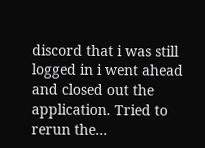discord that i was still logged in i went ahead and closed out the application. Tried to rerun the...